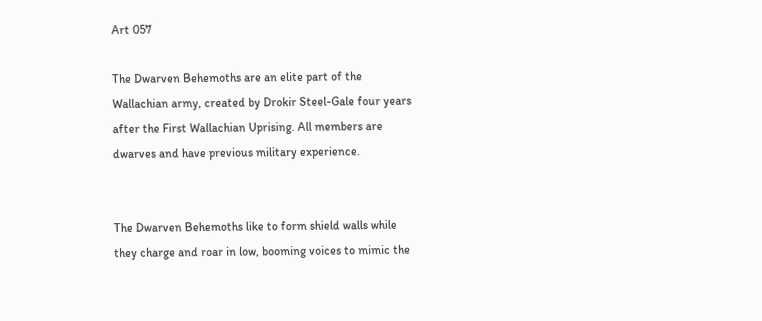Art 057

The Dwarven Behemoths are an elite part of the Wallachian army, created by Drokir Steel-Gale four years after the First Wallachian Uprising. All members are dwarves and have previous military experience.


The Dwarven Behemoths like to form shield walls while they charge and roar in low, booming voices to mimic the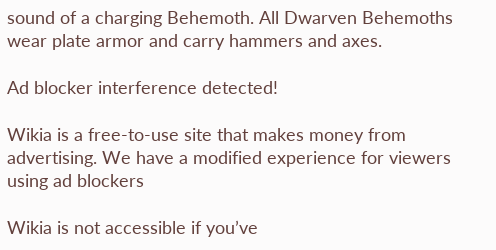sound of a charging Behemoth. All Dwarven Behemoths wear plate armor and carry hammers and axes.

Ad blocker interference detected!

Wikia is a free-to-use site that makes money from advertising. We have a modified experience for viewers using ad blockers

Wikia is not accessible if you’ve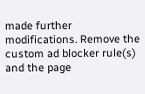made further modifications. Remove the custom ad blocker rule(s) and the page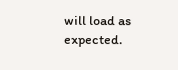will load as expected.